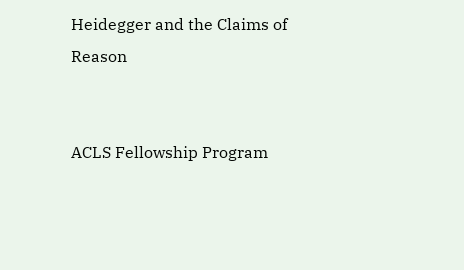Heidegger and the Claims of Reason


ACLS Fellowship Program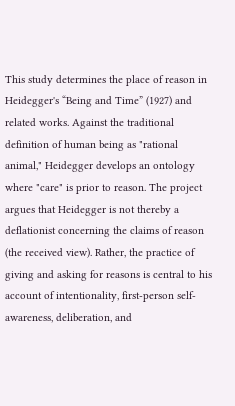This study determines the place of reason in Heidegger's “Being and Time” (1927) and related works. Against the traditional definition of human being as "rational animal," Heidegger develops an ontology where "care" is prior to reason. The project argues that Heidegger is not thereby a deflationist concerning the claims of reason (the received view). Rather, the practice of giving and asking for reasons is central to his account of intentionality, first-person self-awareness, deliberation, and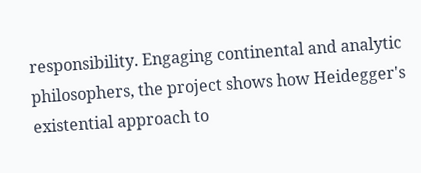responsibility. Engaging continental and analytic philosophers, the project shows how Heidegger's existential approach to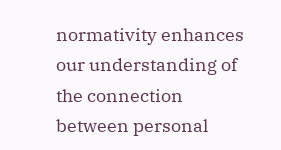normativity enhances our understanding of the connection between personal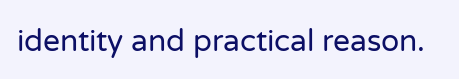identity and practical reason.